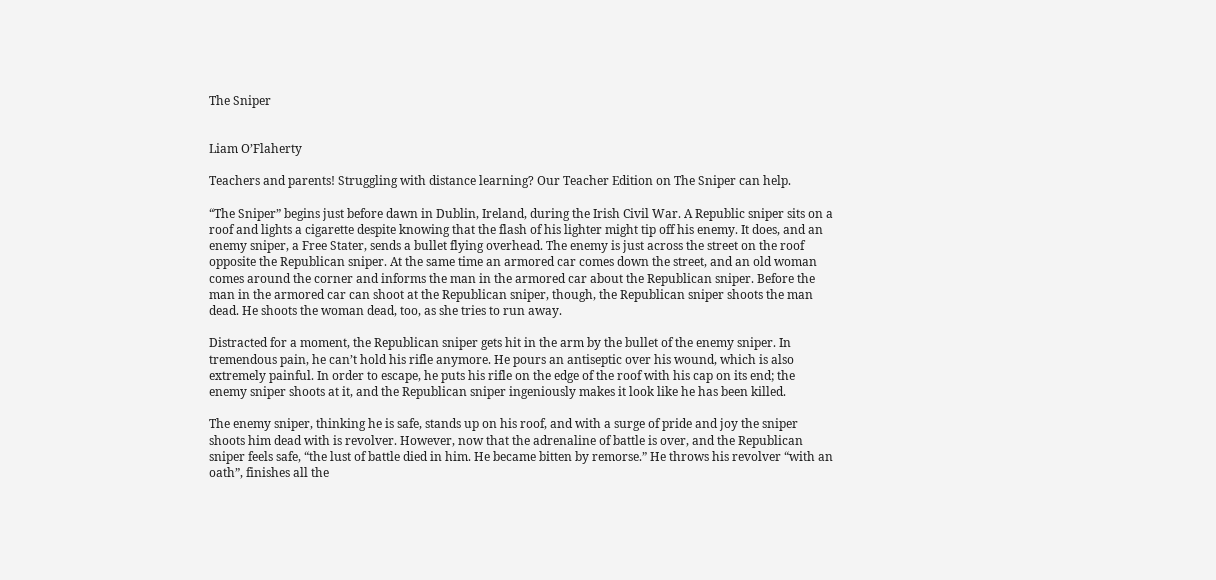The Sniper


Liam O’Flaherty

Teachers and parents! Struggling with distance learning? Our Teacher Edition on The Sniper can help.

“The Sniper” begins just before dawn in Dublin, Ireland, during the Irish Civil War. A Republic sniper sits on a roof and lights a cigarette despite knowing that the flash of his lighter might tip off his enemy. It does, and an enemy sniper, a Free Stater, sends a bullet flying overhead. The enemy is just across the street on the roof opposite the Republican sniper. At the same time an armored car comes down the street, and an old woman comes around the corner and informs the man in the armored car about the Republican sniper. Before the man in the armored car can shoot at the Republican sniper, though, the Republican sniper shoots the man dead. He shoots the woman dead, too, as she tries to run away.

Distracted for a moment, the Republican sniper gets hit in the arm by the bullet of the enemy sniper. In tremendous pain, he can’t hold his rifle anymore. He pours an antiseptic over his wound, which is also extremely painful. In order to escape, he puts his rifle on the edge of the roof with his cap on its end; the enemy sniper shoots at it, and the Republican sniper ingeniously makes it look like he has been killed.

The enemy sniper, thinking he is safe, stands up on his roof, and with a surge of pride and joy the sniper shoots him dead with is revolver. However, now that the adrenaline of battle is over, and the Republican sniper feels safe, “the lust of battle died in him. He became bitten by remorse.” He throws his revolver “with an oath”, finishes all the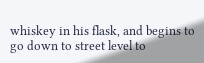whiskey in his flask, and begins to go down to street level to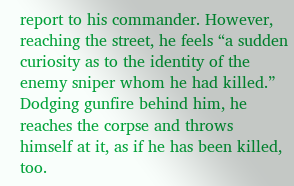report to his commander. However, reaching the street, he feels “a sudden curiosity as to the identity of the enemy sniper whom he had killed.” Dodging gunfire behind him, he reaches the corpse and throws himself at it, as if he has been killed, too.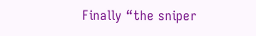Finally “the sniper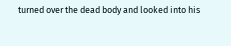turned over the dead body and looked into his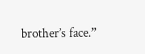brother’s face.”